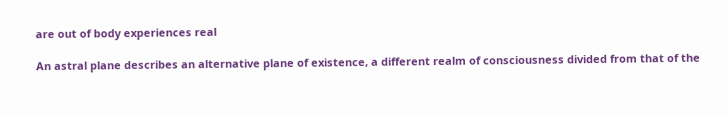are out of body experiences real

An astral plane describes an alternative plane of existence, a different realm of consciousness divided from that of the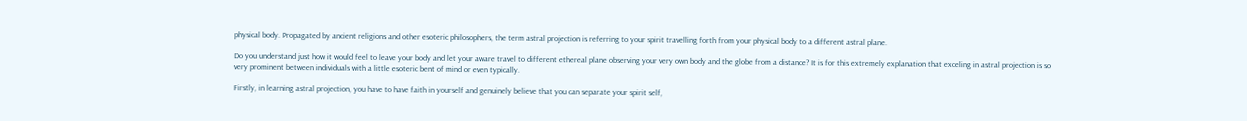physical body. Propagated by ancient religions and other esoteric philosophers, the term astral projection is referring to your spirit travelling forth from your physical body to a different astral plane.

Do you understand just how it would feel to leave your body and let your aware travel to different ethereal plane observing your very own body and the globe from a distance? It is for this extremely explanation that exceling in astral projection is so very prominent between individuals with a little esoteric bent of mind or even typically.

Firstly, in learning astral projection, you have to have faith in yourself and genuinely believe that you can separate your spirit self,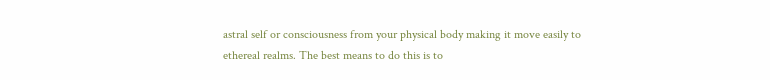astral self or consciousness from your physical body making it move easily to ethereal realms. The best means to do this is to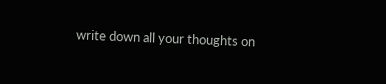write down all your thoughts on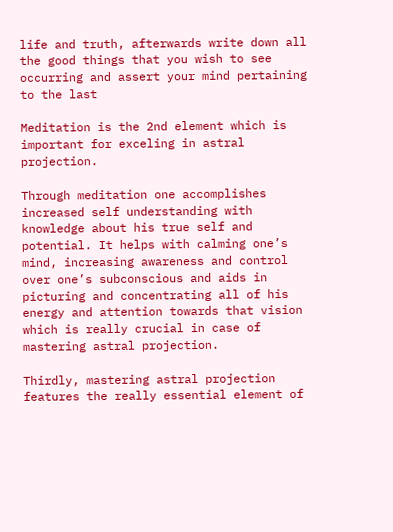life and truth, afterwards write down all the good things that you wish to see occurring and assert your mind pertaining to the last

Meditation is the 2nd element which is important for exceling in astral projection.

Through meditation one accomplishes increased self understanding with knowledge about his true self and potential. It helps with calming one’s mind, increasing awareness and control over one’s subconscious and aids in picturing and concentrating all of his energy and attention towards that vision which is really crucial in case of mastering astral projection.

Thirdly, mastering astral projection features the really essential element of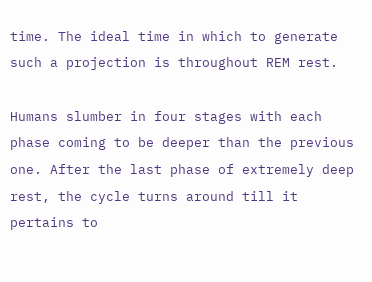time. The ideal time in which to generate such a projection is throughout REM rest.

Humans slumber in four stages with each phase coming to be deeper than the previous one. After the last phase of extremely deep rest, the cycle turns around till it pertains to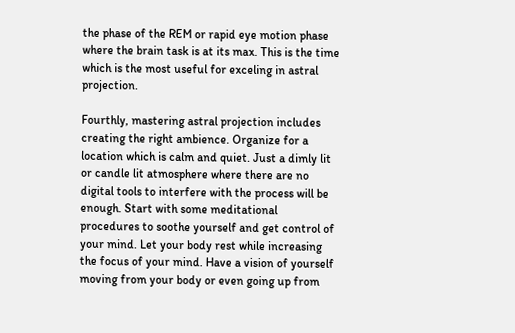the phase of the REM or rapid eye motion phase where the brain task is at its max. This is the time which is the most useful for exceling in astral projection.

Fourthly, mastering astral projection includes creating the right ambience. Organize for a location which is calm and quiet. Just a dimly lit or candle lit atmosphere where there are no digital tools to interfere with the process will be enough. Start with some meditational procedures to soothe yourself and get control of your mind. Let your body rest while increasing the focus of your mind. Have a vision of yourself moving from your body or even going up from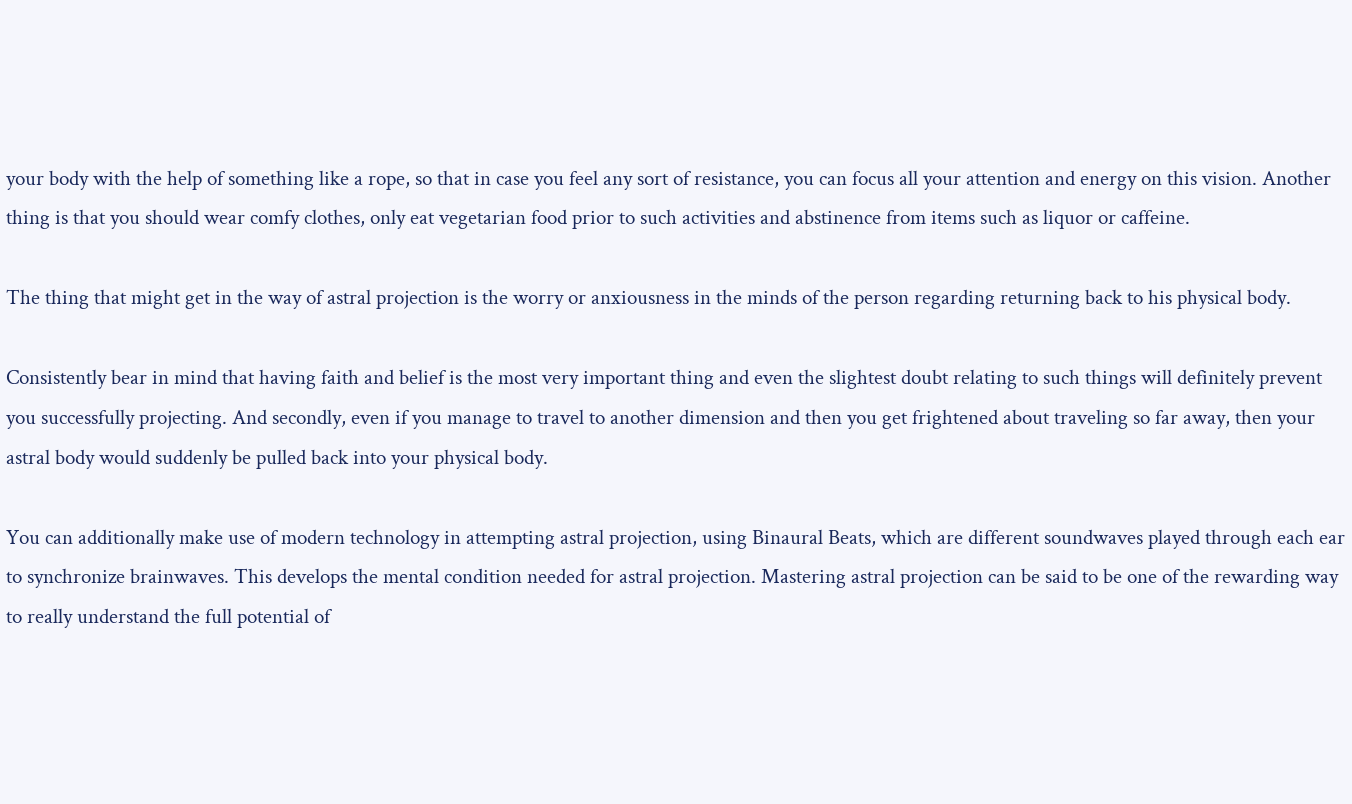your body with the help of something like a rope, so that in case you feel any sort of resistance, you can focus all your attention and energy on this vision. Another thing is that you should wear comfy clothes, only eat vegetarian food prior to such activities and abstinence from items such as liquor or caffeine.

The thing that might get in the way of astral projection is the worry or anxiousness in the minds of the person regarding returning back to his physical body.

Consistently bear in mind that having faith and belief is the most very important thing and even the slightest doubt relating to such things will definitely prevent you successfully projecting. And secondly, even if you manage to travel to another dimension and then you get frightened about traveling so far away, then your astral body would suddenly be pulled back into your physical body.

You can additionally make use of modern technology in attempting astral projection, using Binaural Beats, which are different soundwaves played through each ear to synchronize brainwaves. This develops the mental condition needed for astral projection. Mastering astral projection can be said to be one of the rewarding way to really understand the full potential of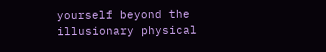yourself beyond the illusionary physical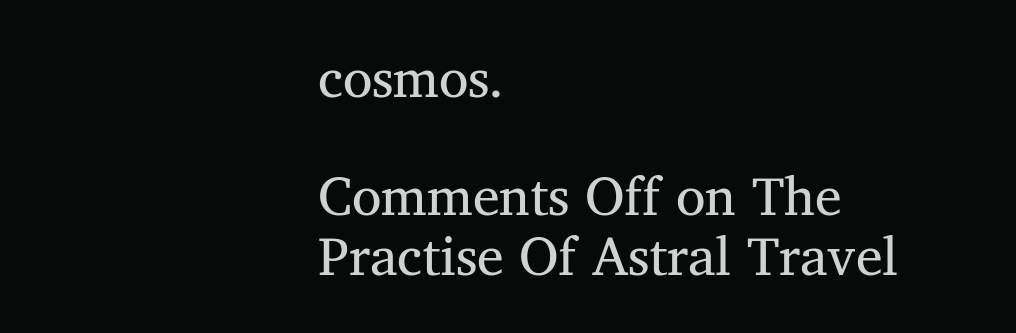cosmos.

Comments Off on The Practise Of Astral Travel